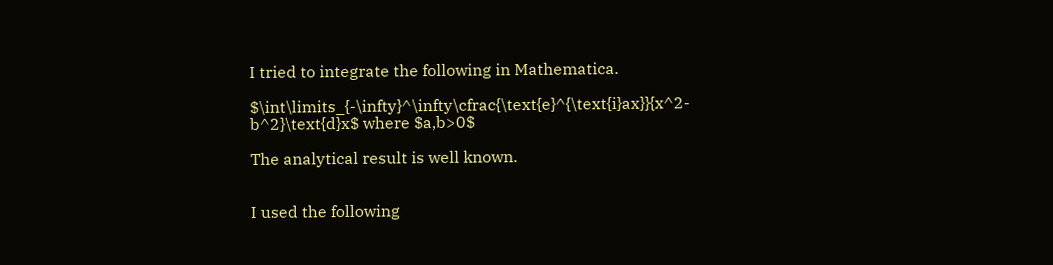I tried to integrate the following in Mathematica.

$\int\limits_{-\infty}^\infty\cfrac{\text{e}^{\text{i}ax}}{x^2-b^2}\text{d}x$ where $a,b>0$

The analytical result is well known.


I used the following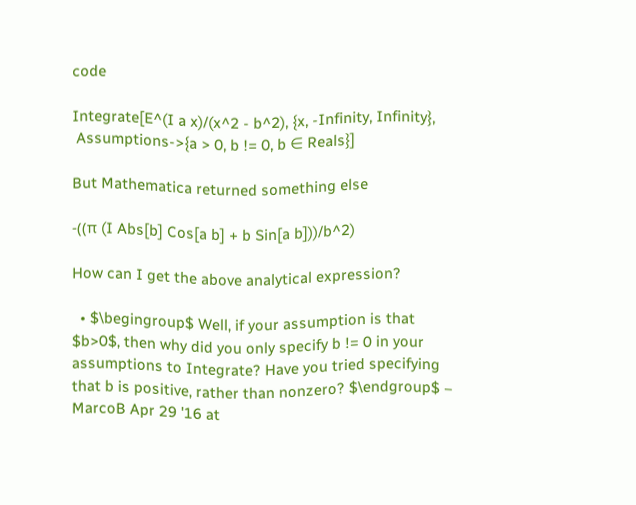code

Integrate[E^(I a x)/(x^2 - b^2), {x, -Infinity, Infinity},
 Assumptions->{a > 0, b != 0, b ∈ Reals}]

But Mathematica returned something else

-((π (I Abs[b] Cos[a b] + b Sin[a b]))/b^2)

How can I get the above analytical expression?

  • $\begingroup$ Well, if your assumption is that $b>0$, then why did you only specify b != 0 in your assumptions to Integrate? Have you tried specifying that b is positive, rather than nonzero? $\endgroup$ – MarcoB Apr 29 '16 at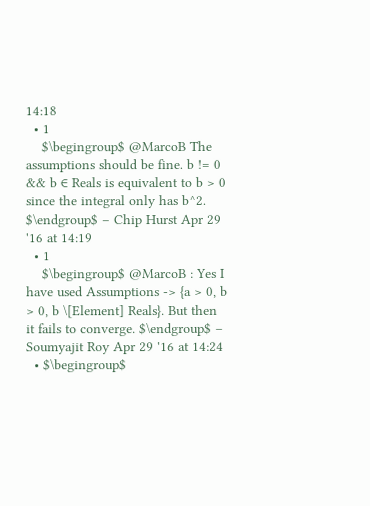14:18
  • 1
    $\begingroup$ @MarcoB The assumptions should be fine. b != 0 && b ∈ Reals is equivalent to b > 0 since the integral only has b^2. $\endgroup$ – Chip Hurst Apr 29 '16 at 14:19
  • 1
    $\begingroup$ @MarcoB : Yes I have used Assumptions -> {a > 0, b > 0, b \[Element] Reals}. But then it fails to converge. $\endgroup$ – Soumyajit Roy Apr 29 '16 at 14:24
  • $\begingroup$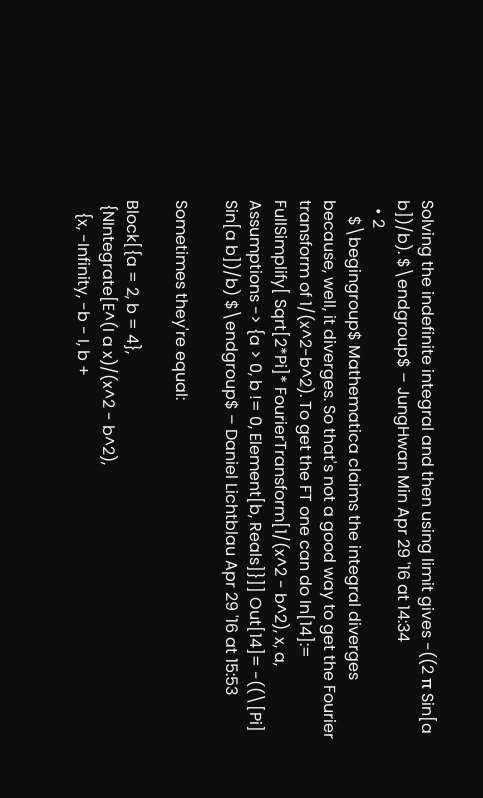Solving the indefinite integral and then using limit gives -((2 π Sin[a b])/b). $\endgroup$ – JungHwan Min Apr 29 '16 at 14:34
  • 2
    $\begingroup$ Mathematica claims the integral diverges because, well, it diverges. So that's not a good way to get the Fourier transform of 1/(x^2-b^2). To get the FT one can do In[14]:= FullSimplify[ Sqrt[2*Pi]* FourierTransform[1/(x^2 - b^2), x, a, Assumptions -> {a > 0, b != 0, Element[b, Reals]}]] Out[14]= -((\[Pi] Sin[a b])/b) $\endgroup$ – Daniel Lichtblau Apr 29 '16 at 15:53

Sometimes they're equal:

Block[{a = 2, b = 4},
 {NIntegrate[E^(I a x)/(x^2 - b^2),
   {x, -Infinity, -b - I, b +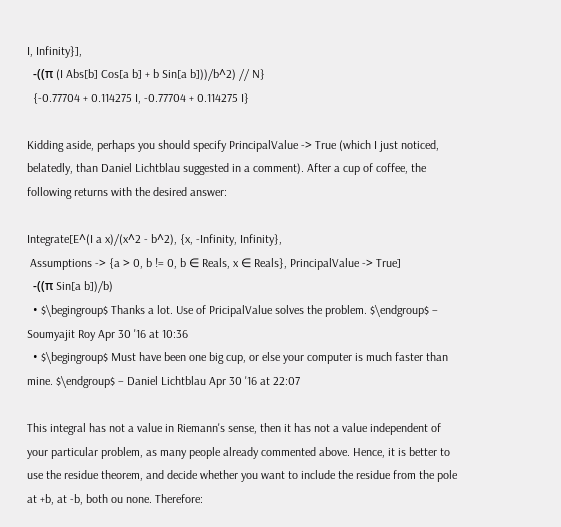I, Infinity}],
  -((π (I Abs[b] Cos[a b] + b Sin[a b]))/b^2) // N}
  {-0.77704 + 0.114275 I, -0.77704 + 0.114275 I}

Kidding aside, perhaps you should specify PrincipalValue -> True (which I just noticed, belatedly, than Daniel Lichtblau suggested in a comment). After a cup of coffee, the following returns with the desired answer:

Integrate[E^(I a x)/(x^2 - b^2), {x, -Infinity, Infinity},
 Assumptions -> {a > 0, b != 0, b ∈ Reals, x ∈ Reals}, PrincipalValue -> True]
  -((π Sin[a b])/b)
  • $\begingroup$ Thanks a lot. Use of PricipalValue solves the problem. $\endgroup$ – Soumyajit Roy Apr 30 '16 at 10:36
  • $\begingroup$ Must have been one big cup, or else your computer is much faster than mine. $\endgroup$ – Daniel Lichtblau Apr 30 '16 at 22:07

This integral has not a value in Riemann's sense, then it has not a value independent of your particular problem, as many people already commented above. Hence, it is better to use the residue theorem, and decide whether you want to include the residue from the pole at +b, at -b, both ou none. Therefore: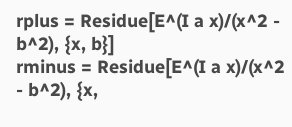rplus = Residue[E^(I a x)/(x^2 - b^2), {x, b}]
rminus = Residue[E^(I a x)/(x^2 - b^2), {x,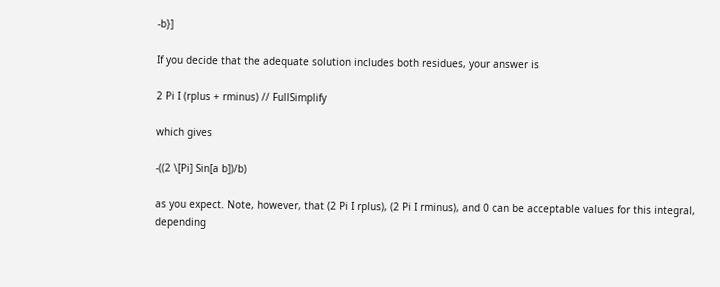-b}]

If you decide that the adequate solution includes both residues, your answer is

2 Pi I (rplus + rminus) // FullSimplify

which gives

-((2 \[Pi] Sin[a b])/b)

as you expect. Note, however, that (2 Pi I rplus), (2 Pi I rminus), and 0 can be acceptable values for this integral, depending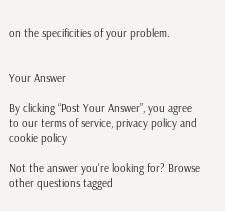on the specificities of your problem.


Your Answer

By clicking “Post Your Answer”, you agree to our terms of service, privacy policy and cookie policy

Not the answer you're looking for? Browse other questions tagged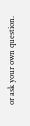or ask your own question.